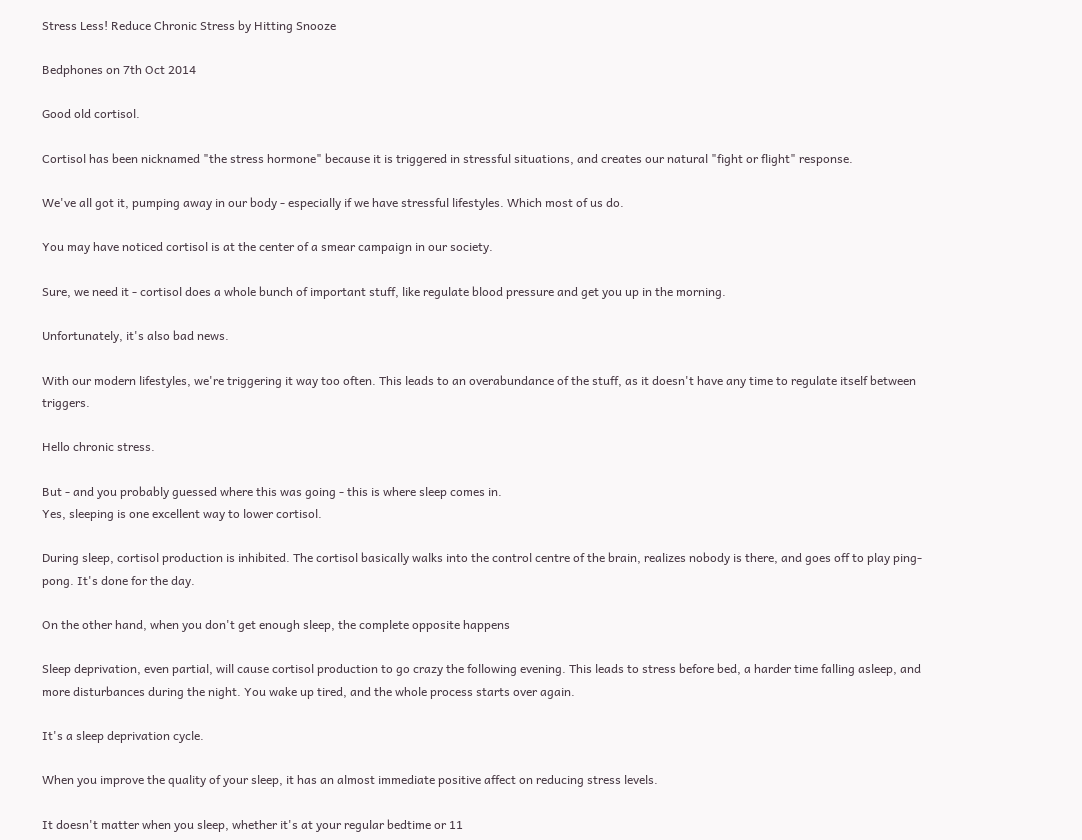Stress Less! Reduce Chronic Stress by Hitting Snooze

Bedphones on 7th Oct 2014

Good old cortisol.

Cortisol has been nicknamed "the stress hormone" because it is triggered in stressful situations, and creates our natural "fight or flight" response.

We've all got it, pumping away in our body - especially if we have stressful lifestyles. Which most of us do.

You may have noticed cortisol is at the center of a smear campaign in our society.

Sure, we need it - cortisol does a whole bunch of important stuff, like regulate blood pressure and get you up in the morning.

Unfortunately, it's also bad news.

With our modern lifestyles, we're triggering it way too often. This leads to an overabundance of the stuff, as it doesn't have any time to regulate itself between triggers.

Hello chronic stress.

But - and you probably guessed where this was going - this is where sleep comes in.
Yes, sleeping is one excellent way to lower cortisol.

During sleep, cortisol production is inhibited. The cortisol basically walks into the control centre of the brain, realizes nobody is there, and goes off to play ping-pong. It's done for the day.

On the other hand, when you don't get enough sleep, the complete opposite happens

Sleep deprivation, even partial, will cause cortisol production to go crazy the following evening. This leads to stress before bed, a harder time falling asleep, and more disturbances during the night. You wake up tired, and the whole process starts over again.

It's a sleep deprivation cycle.

When you improve the quality of your sleep, it has an almost immediate positive affect on reducing stress levels.

It doesn't matter when you sleep, whether it's at your regular bedtime or 11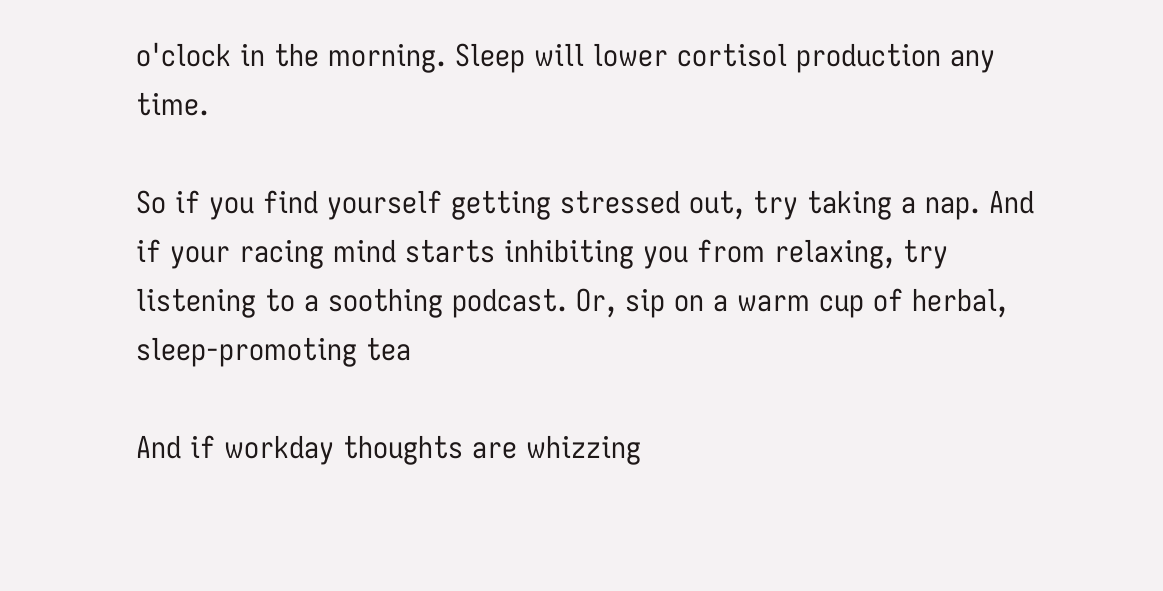o'clock in the morning. Sleep will lower cortisol production any time.

So if you find yourself getting stressed out, try taking a nap. And if your racing mind starts inhibiting you from relaxing, try listening to a soothing podcast. Or, sip on a warm cup of herbal, sleep-promoting tea

And if workday thoughts are whizzing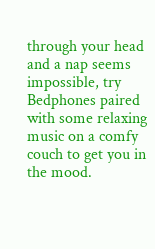through your head and a nap seems impossible, try Bedphones paired with some relaxing music on a comfy couch to get you in the mood.